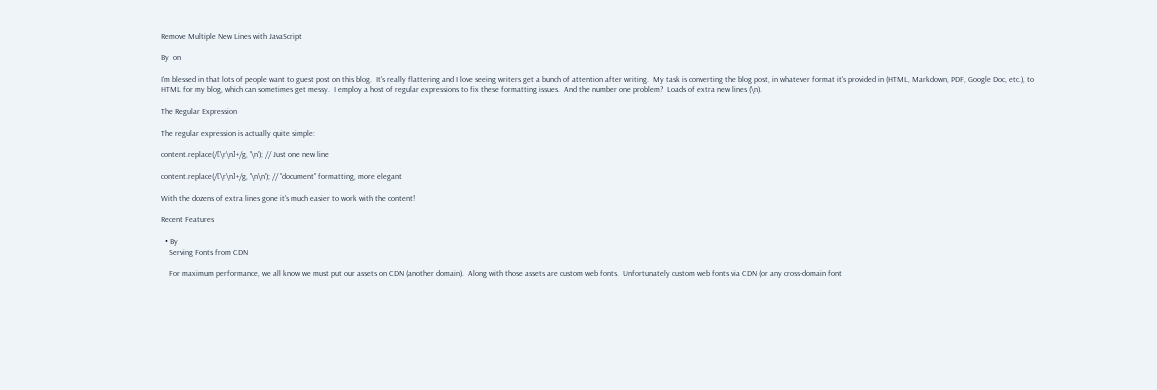Remove Multiple New Lines with JavaScript

By  on

I'm blessed in that lots of people want to guest post on this blog.  It's really flattering and I love seeing writers get a bunch of attention after writing.  My task is converting the blog post, in whatever format it's provided in (HTML, Markdown, PDF, Google Doc, etc.), to HTML for my blog, which can sometimes get messy.  I employ a host of regular expressions to fix these formatting issues.  And the number one problem?  Loads of extra new lines (\n).

The Regular Expression

The regular expression is actually quite simple:

content.replace(/[\r\n]+/g, '\n'); // Just one new line

content.replace(/[\r\n]+/g, '\n\n'); // "document" formatting, more elegant

With the dozens of extra lines gone it's much easier to work with the content!

Recent Features

  • By
    Serving Fonts from CDN

    For maximum performance, we all know we must put our assets on CDN (another domain).  Along with those assets are custom web fonts.  Unfortunately custom web fonts via CDN (or any cross-domain font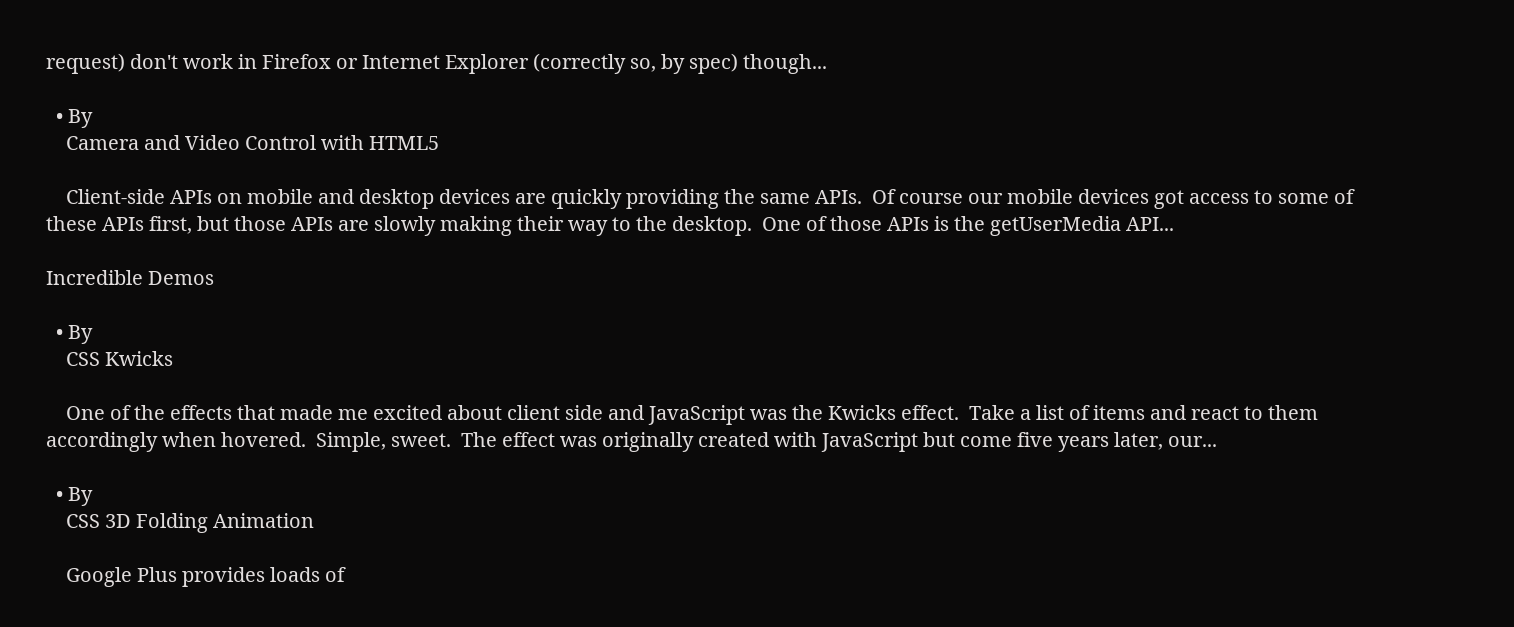request) don't work in Firefox or Internet Explorer (correctly so, by spec) though...

  • By
    Camera and Video Control with HTML5

    Client-side APIs on mobile and desktop devices are quickly providing the same APIs.  Of course our mobile devices got access to some of these APIs first, but those APIs are slowly making their way to the desktop.  One of those APIs is the getUserMedia API...

Incredible Demos

  • By
    CSS Kwicks

    One of the effects that made me excited about client side and JavaScript was the Kwicks effect.  Take a list of items and react to them accordingly when hovered.  Simple, sweet.  The effect was originally created with JavaScript but come five years later, our...

  • By
    CSS 3D Folding Animation

    Google Plus provides loads of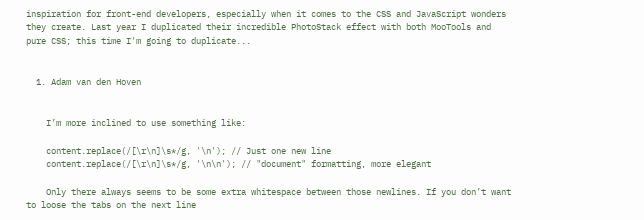inspiration for front-end developers, especially when it comes to the CSS and JavaScript wonders they create. Last year I duplicated their incredible PhotoStack effect with both MooTools and pure CSS; this time I'm going to duplicate...


  1. Adam van den Hoven


    I’m more inclined to use something like:

    content.replace(/[\r\n]\s*/g, '\n'); // Just one new line
    content.replace(/[\r\n]\s*/g, '\n\n'); // "document" formatting, more elegant

    Only there always seems to be some extra whitespace between those newlines. If you don’t want to loose the tabs on the next line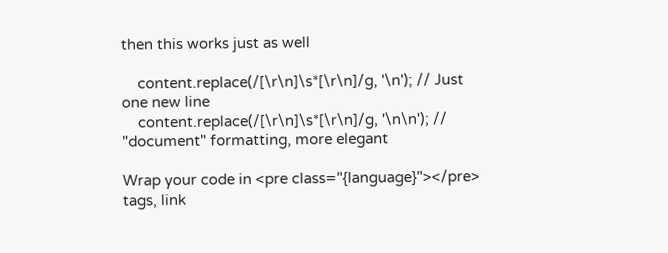then this works just as well

    content.replace(/[\r\n]\s*[\r\n]/g, '\n'); // Just one new line
    content.replace(/[\r\n]\s*[\r\n]/g, '\n\n'); // "document" formatting, more elegant

Wrap your code in <pre class="{language}"></pre> tags, link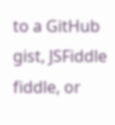to a GitHub gist, JSFiddle fiddle, or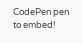CodePen pen to embed!